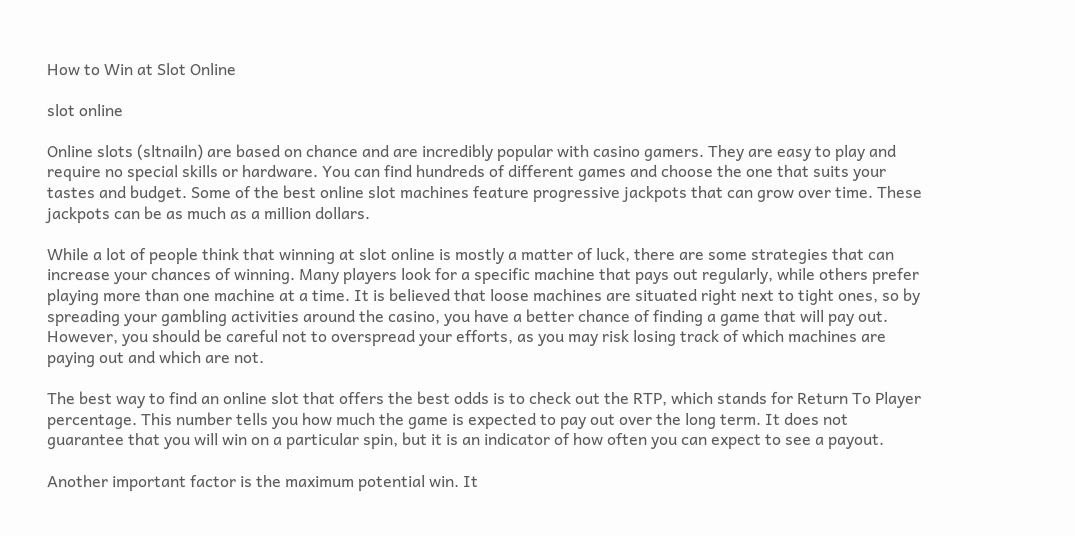How to Win at Slot Online

slot online

Online slots (sltnailn) are based on chance and are incredibly popular with casino gamers. They are easy to play and require no special skills or hardware. You can find hundreds of different games and choose the one that suits your tastes and budget. Some of the best online slot machines feature progressive jackpots that can grow over time. These jackpots can be as much as a million dollars.

While a lot of people think that winning at slot online is mostly a matter of luck, there are some strategies that can increase your chances of winning. Many players look for a specific machine that pays out regularly, while others prefer playing more than one machine at a time. It is believed that loose machines are situated right next to tight ones, so by spreading your gambling activities around the casino, you have a better chance of finding a game that will pay out. However, you should be careful not to overspread your efforts, as you may risk losing track of which machines are paying out and which are not.

The best way to find an online slot that offers the best odds is to check out the RTP, which stands for Return To Player percentage. This number tells you how much the game is expected to pay out over the long term. It does not guarantee that you will win on a particular spin, but it is an indicator of how often you can expect to see a payout.

Another important factor is the maximum potential win. It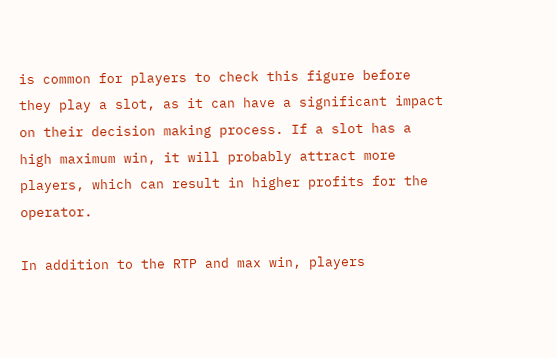is common for players to check this figure before they play a slot, as it can have a significant impact on their decision making process. If a slot has a high maximum win, it will probably attract more players, which can result in higher profits for the operator.

In addition to the RTP and max win, players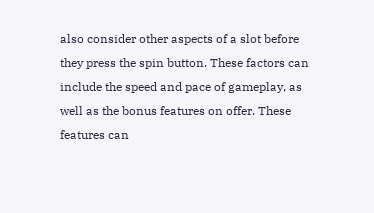also consider other aspects of a slot before they press the spin button. These factors can include the speed and pace of gameplay, as well as the bonus features on offer. These features can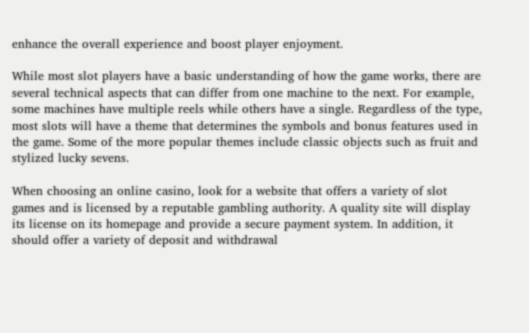enhance the overall experience and boost player enjoyment.

While most slot players have a basic understanding of how the game works, there are several technical aspects that can differ from one machine to the next. For example, some machines have multiple reels while others have a single. Regardless of the type, most slots will have a theme that determines the symbols and bonus features used in the game. Some of the more popular themes include classic objects such as fruit and stylized lucky sevens.

When choosing an online casino, look for a website that offers a variety of slot games and is licensed by a reputable gambling authority. A quality site will display its license on its homepage and provide a secure payment system. In addition, it should offer a variety of deposit and withdrawal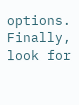options. Finally, look for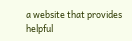a website that provides helpful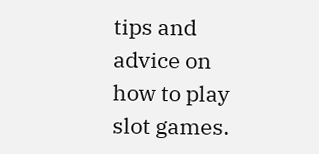tips and advice on how to play slot games.